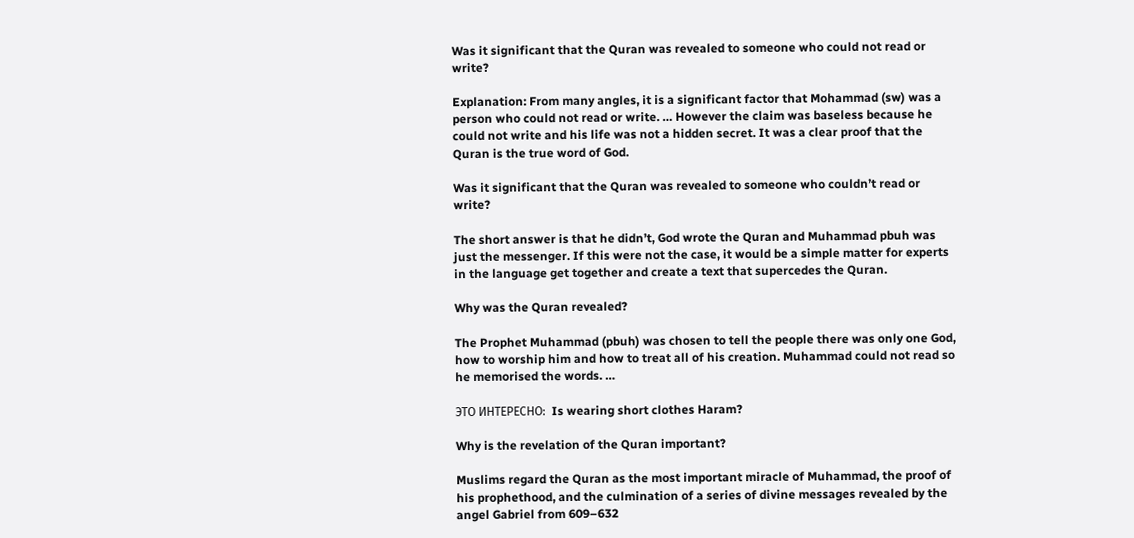Was it significant that the Quran was revealed to someone who could not read or write?

Explanation: From many angles, it is a significant factor that Mohammad (sw) was a person who could not read or write. … However the claim was baseless because he could not write and his life was not a hidden secret. It was a clear proof that the Quran is the true word of God.

Was it significant that the Quran was revealed to someone who couldn’t read or write?

The short answer is that he didn’t, God wrote the Quran and Muhammad pbuh was just the messenger. If this were not the case, it would be a simple matter for experts in the language get together and create a text that supercedes the Quran.

Why was the Quran revealed?

The Prophet Muhammad (pbuh) was chosen to tell the people there was only one God, how to worship him and how to treat all of his creation. Muhammad could not read so he memorised the words. …

ЭТО ИНТЕРЕСНО:  Is wearing short clothes Haram?

Why is the revelation of the Quran important?

Muslims regard the Quran as the most important miracle of Muhammad, the proof of his prophethood, and the culmination of a series of divine messages revealed by the angel Gabriel from 609–632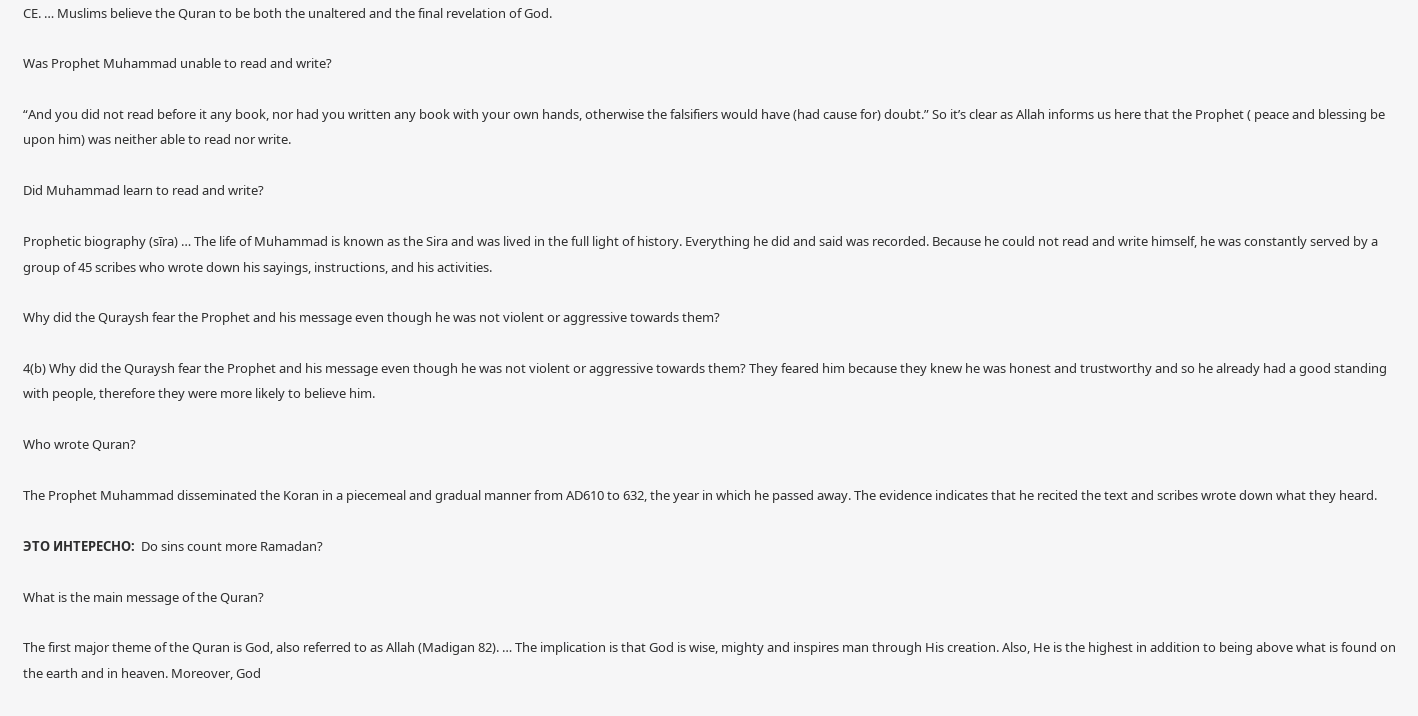CE. … Muslims believe the Quran to be both the unaltered and the final revelation of God.

Was Prophet Muhammad unable to read and write?

“And you did not read before it any book, nor had you written any book with your own hands, otherwise the falsifiers would have (had cause for) doubt.” So it’s clear as Allah informs us here that the Prophet ( peace and blessing be upon him) was neither able to read nor write.

Did Muhammad learn to read and write?

Prophetic biography (sīra) … The life of Muhammad is known as the Sira and was lived in the full light of history. Everything he did and said was recorded. Because he could not read and write himself, he was constantly served by a group of 45 scribes who wrote down his sayings, instructions, and his activities.

Why did the Quraysh fear the Prophet and his message even though he was not violent or aggressive towards them?

4(b) Why did the Quraysh fear the Prophet and his message even though he was not violent or aggressive towards them? They feared him because they knew he was honest and trustworthy and so he already had a good standing with people, therefore they were more likely to believe him.

Who wrote Quran?

The Prophet Muhammad disseminated the Koran in a piecemeal and gradual manner from AD610 to 632, the year in which he passed away. The evidence indicates that he recited the text and scribes wrote down what they heard.

ЭТО ИНТЕРЕСНО:  Do sins count more Ramadan?

What is the main message of the Quran?

The first major theme of the Quran is God, also referred to as Allah (Madigan 82). … The implication is that God is wise, mighty and inspires man through His creation. Also, He is the highest in addition to being above what is found on the earth and in heaven. Moreover, God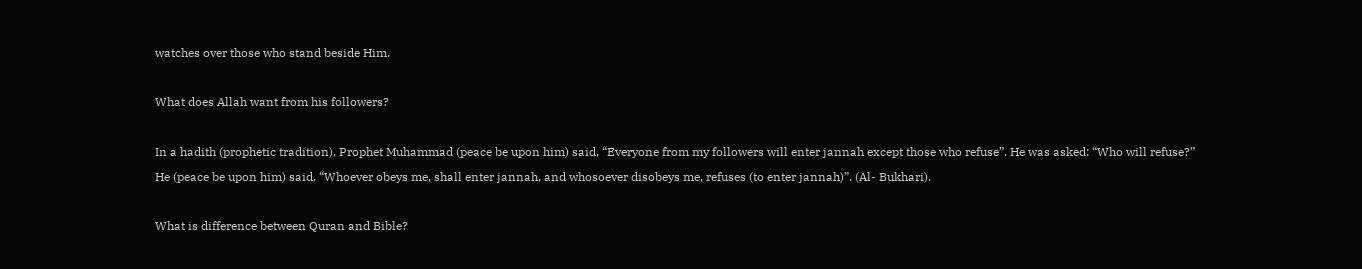watches over those who stand beside Him.

What does Allah want from his followers?

In a hadith (prophetic tradition), Prophet Muhammad (peace be upon him) said, “Everyone from my followers will enter jannah except those who refuse”. He was asked: “Who will refuse?” He (peace be upon him) said, “Whoever obeys me, shall enter jannah, and whosoever disobeys me, refuses (to enter jannah)”. (Al- Bukhari).

What is difference between Quran and Bible?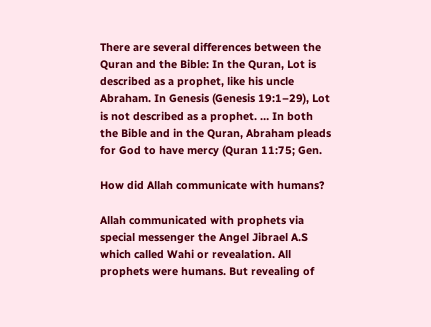There are several differences between the Quran and the Bible: In the Quran, Lot is described as a prophet, like his uncle Abraham. In Genesis (Genesis 19:1–29), Lot is not described as a prophet. … In both the Bible and in the Quran, Abraham pleads for God to have mercy (Quran 11:75; Gen.

How did Allah communicate with humans?

Allah communicated with prophets via special messenger the Angel Jibrael A.S which called Wahi or revealation. All prophets were humans. But revealing of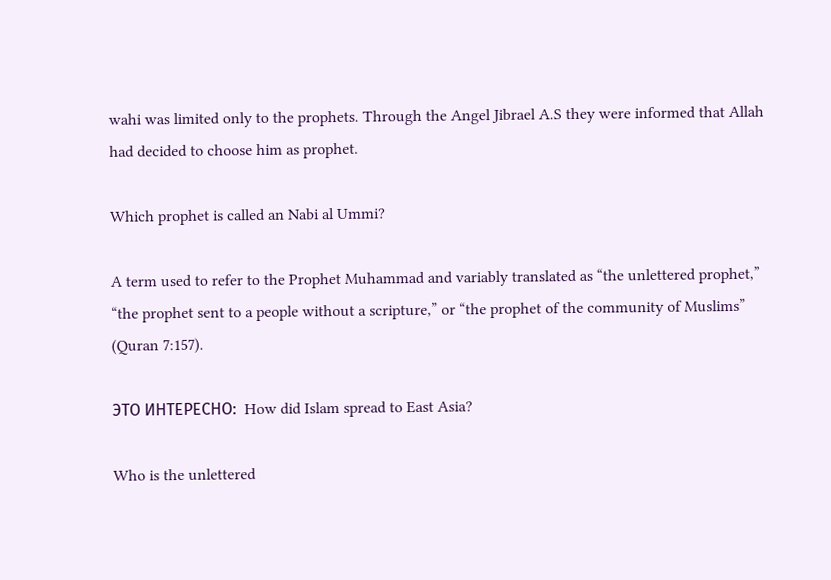wahi was limited only to the prophets. Through the Angel Jibrael A.S they were informed that Allah had decided to choose him as prophet.

Which prophet is called an Nabi al Ummi?

A term used to refer to the Prophet Muhammad and variably translated as “the unlettered prophet,” “the prophet sent to a people without a scripture,” or “the prophet of the community of Muslims” (Quran 7:157).

ЭТО ИНТЕРЕСНО:  How did Islam spread to East Asia?

Who is the unlettered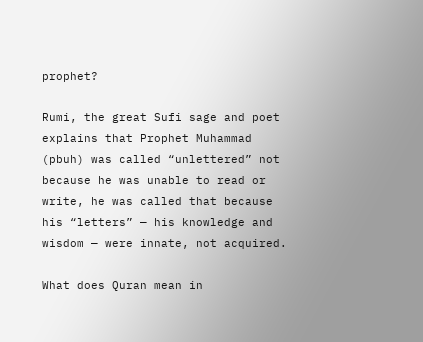prophet?

Rumi, the great Sufi sage and poet explains that Prophet Muhammad (pbuh) was called “unlettered” not because he was unable to read or write, he was called that because his “letters” — his knowledge and wisdom — were innate, not acquired.

What does Quran mean in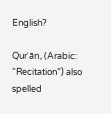English?

Qurʾān, (Arabic: “Recitation”) also spelled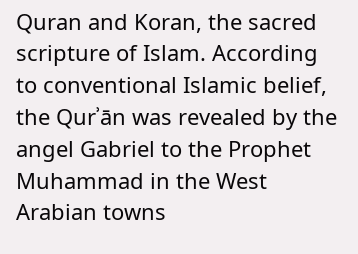Quran and Koran, the sacred scripture of Islam. According to conventional Islamic belief, the Qurʾān was revealed by the angel Gabriel to the Prophet Muhammad in the West Arabian towns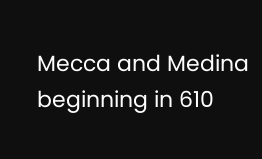Mecca and Medina beginning in 610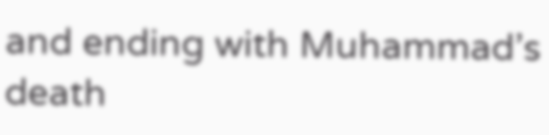and ending with Muhammad’s death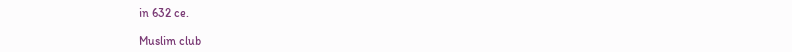in 632 ce.

Muslim club